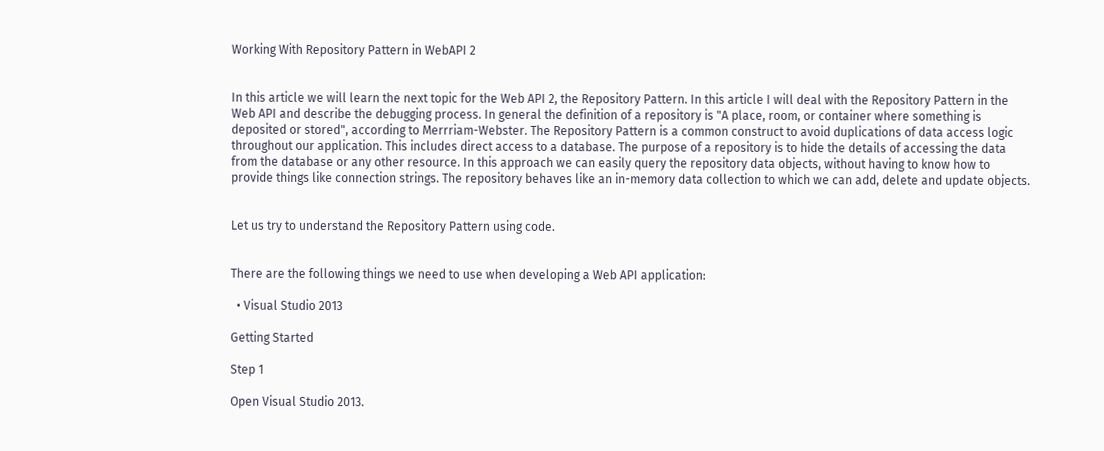Working With Repository Pattern in WebAPI 2


In this article we will learn the next topic for the Web API 2, the Repository Pattern. In this article I will deal with the Repository Pattern in the Web API and describe the debugging process. In general the definition of a repository is "A place, room, or container where something is deposited or stored", according to Merrriam-Webster. The Repository Pattern is a common construct to avoid duplications of data access logic throughout our application. This includes direct access to a database. The purpose of a repository is to hide the details of accessing the data from the database or any other resource. In this approach we can easily query the repository data objects, without having to know how to provide things like connection strings. The repository behaves like an in-memory data collection to which we can add, delete and update objects.


Let us try to understand the Repository Pattern using code.


There are the following things we need to use when developing a Web API application:

  • Visual Studio 2013

Getting Started

Step 1

Open Visual Studio 2013.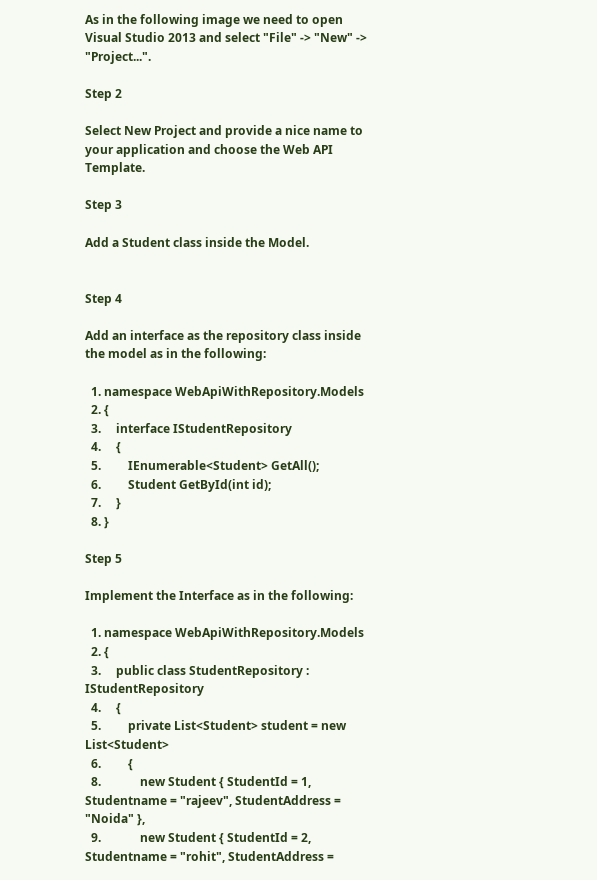As in the following image we need to open Visual Studio 2013 and select "File" -> "New" -> "Project...".

Step 2

Select New Project and provide a nice name to your application and choose the Web API Template.

Step 3

Add a Student class inside the Model.


Step 4

Add an interface as the repository class inside the model as in the following:

  1. namespace WebApiWithRepository.Models
  2. {
  3.     interface IStudentRepository
  4.     {
  5.         IEnumerable<Student> GetAll();
  6.         Student GetById(int id);
  7.     }
  8. }

Step 5

Implement the Interface as in the following:

  1. namespace WebApiWithRepository.Models
  2. {
  3.     public class StudentRepository : IStudentRepository
  4.     {
  5.         private List<Student> student = new List<Student>
  6.         {
  8.             new Student { StudentId = 1, Studentname = "rajeev", StudentAddress = "Noida" },
  9.             new Student { StudentId = 2, Studentname = "rohit", StudentAddress =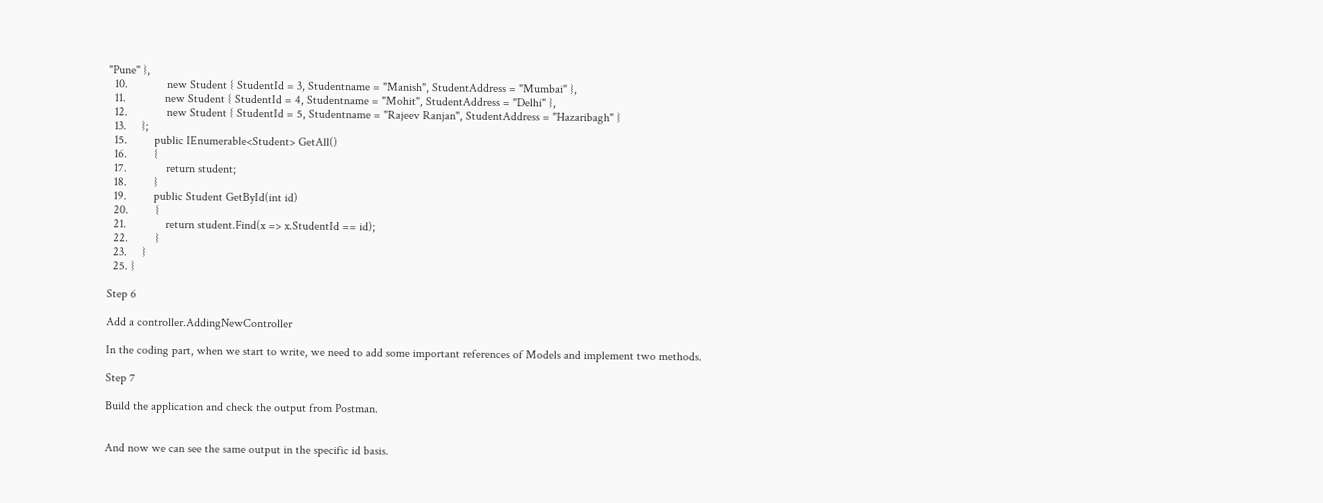"Pune" },
  10.             new Student { StudentId = 3, Studentname = "Manish", StudentAddress = "Mumbai" },
  11.             new Student { StudentId = 4, Studentname = "Mohit", StudentAddress = "Delhi" },
  12.             new Student { StudentId = 5, Studentname = "Rajeev Ranjan", StudentAddress = "Hazaribagh" }
  13.     };
  15.         public IEnumerable<Student> GetAll()
  16.         {
  17.             return student;
  18.         }
  19.         public Student GetById(int id)
  20.         {
  21.             return student.Find(x => x.StudentId == id);
  22.         }
  23.     }
  25. }

Step 6

Add a controller.AddingNewController

In the coding part, when we start to write, we need to add some important references of Models and implement two methods.

Step 7

Build the application and check the output from Postman.


And now we can see the same output in the specific id basis.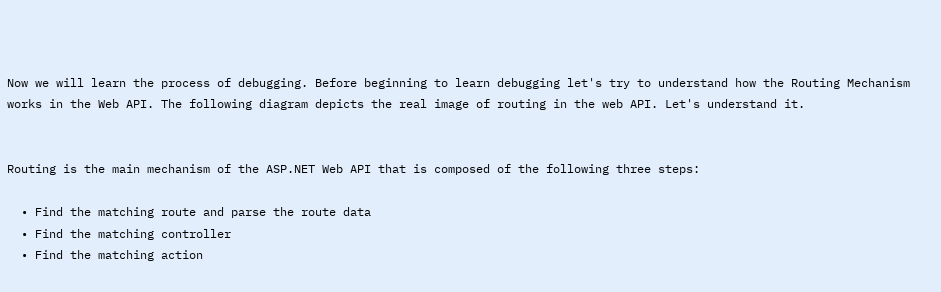Now we will learn the process of debugging. Before beginning to learn debugging let's try to understand how the Routing Mechanism works in the Web API. The following diagram depicts the real image of routing in the web API. Let's understand it.


Routing is the main mechanism of the ASP.NET Web API that is composed of the following three steps:

  • Find the matching route and parse the route data
  • Find the matching controller
  • Find the matching action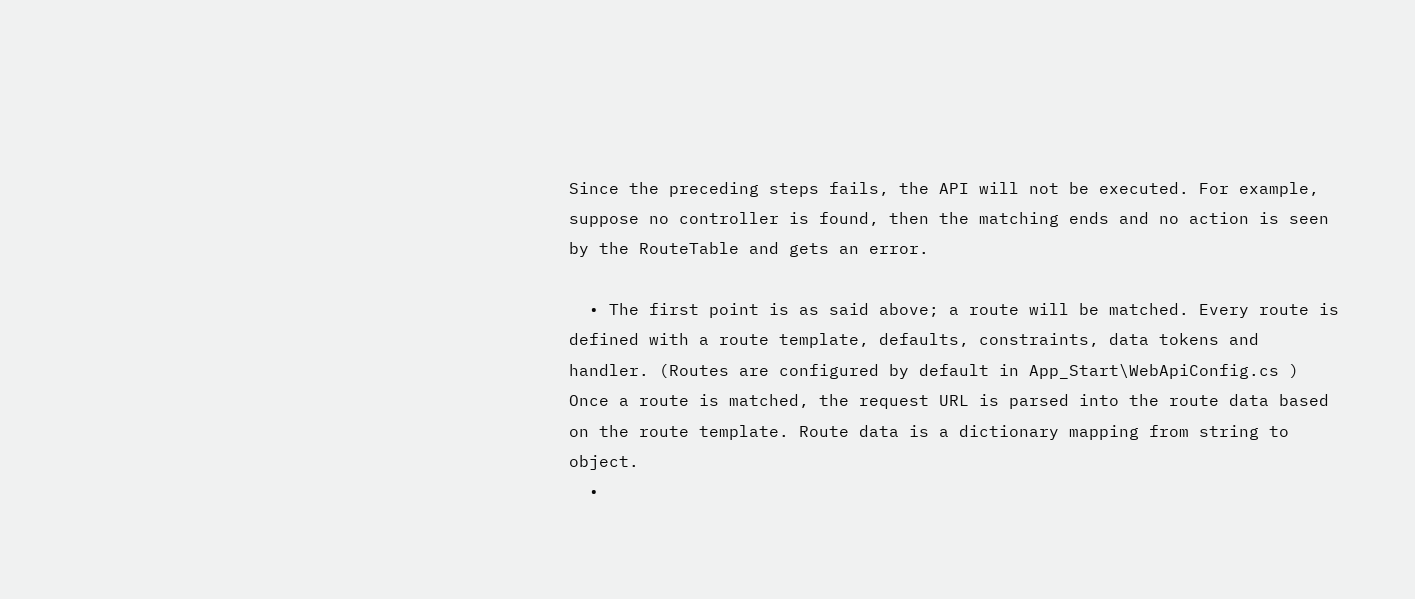Since the preceding steps fails, the API will not be executed. For example, suppose no controller is found, then the matching ends and no action is seen by the RouteTable and gets an error.

  • The first point is as said above; a route will be matched. Every route is defined with a route template, defaults, constraints, data tokens and handler. (Routes are configured by default in App_Start\WebApiConfig.cs ) Once a route is matched, the request URL is parsed into the route data based on the route template. Route data is a dictionary mapping from string to object.
  •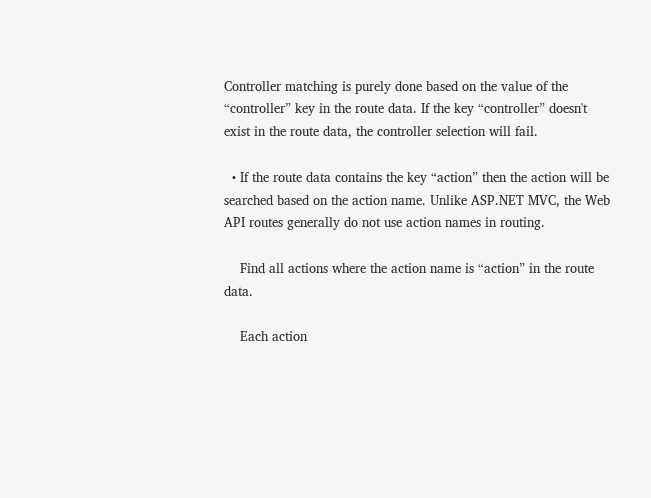Controller matching is purely done based on the value of the “controller” key in the route data. If the key “controller” doesn't exist in the route data, the controller selection will fail.

  • If the route data contains the key “action” then the action will be searched based on the action name. Unlike ASP.NET MVC, the Web API routes generally do not use action names in routing.

    Find all actions where the action name is “action” in the route data.

    Each action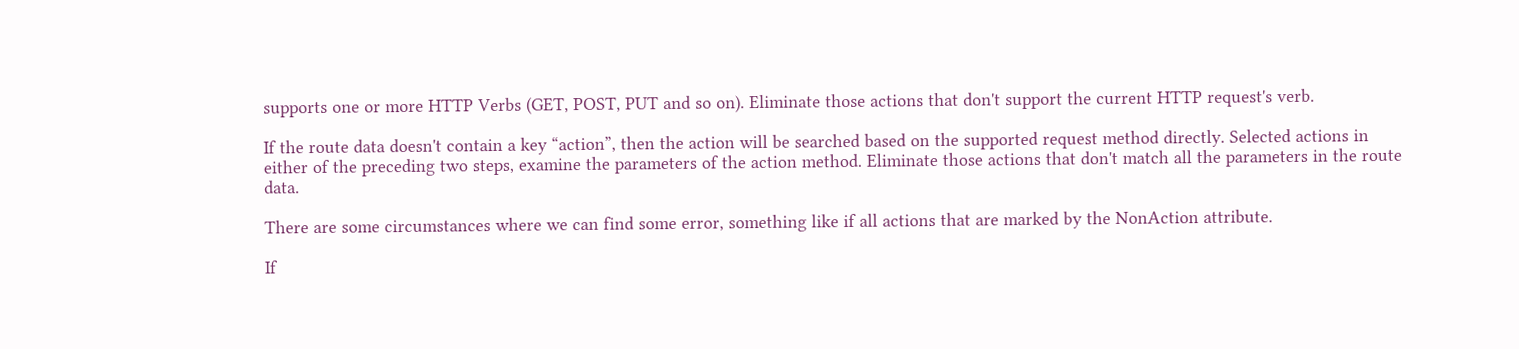supports one or more HTTP Verbs (GET, POST, PUT and so on). Eliminate those actions that don't support the current HTTP request's verb.

If the route data doesn't contain a key “action”, then the action will be searched based on the supported request method directly. Selected actions in either of the preceding two steps, examine the parameters of the action method. Eliminate those actions that don't match all the parameters in the route data.

There are some circumstances where we can find some error, something like if all actions that are marked by the NonAction attribute.

If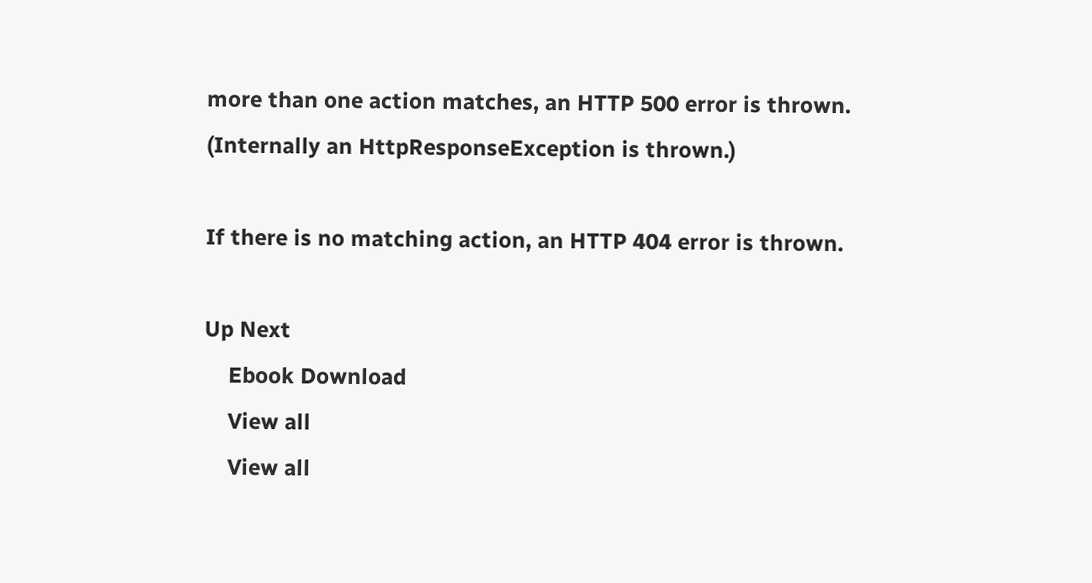more than one action matches, an HTTP 500 error is thrown. (Internally an HttpResponseException is thrown.)

If there is no matching action, an HTTP 404 error is thrown.

Up Next
    Ebook Download
    View all
    View all